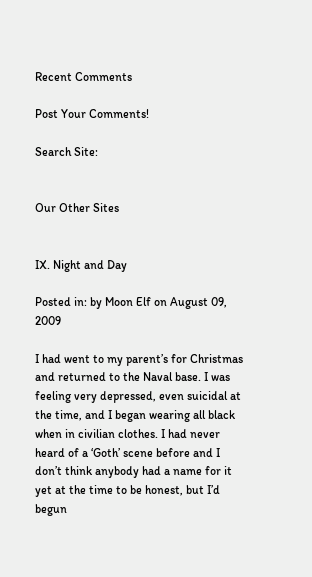Recent Comments

Post Your Comments!

Search Site:


Our Other Sites


IX. Night and Day

Posted in: by Moon Elf on August 09, 2009

I had went to my parent’s for Christmas and returned to the Naval base. I was feeling very depressed, even suicidal at the time, and I began wearing all black when in civilian clothes. I had never heard of a ‘Goth’ scene before and I don’t think anybody had a name for it yet at the time to be honest, but I’d begun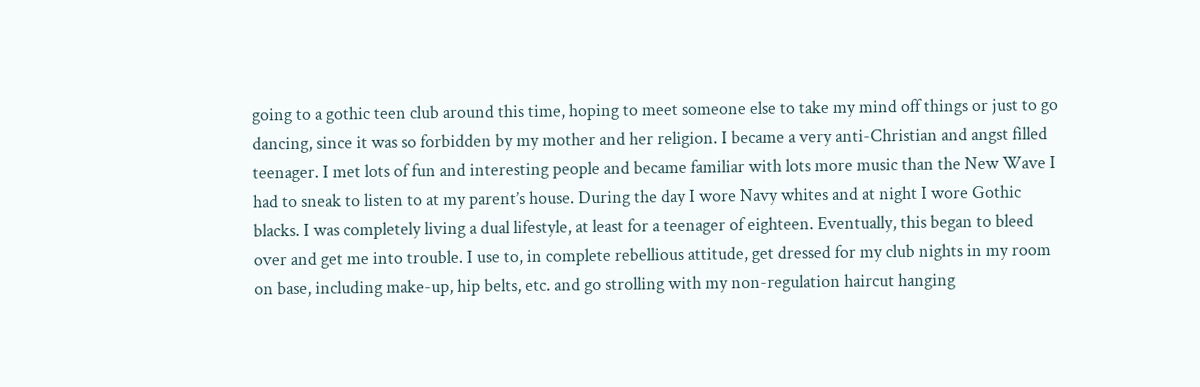going to a gothic teen club around this time, hoping to meet someone else to take my mind off things or just to go dancing, since it was so forbidden by my mother and her religion. I became a very anti-Christian and angst filled teenager. I met lots of fun and interesting people and became familiar with lots more music than the New Wave I had to sneak to listen to at my parent’s house. During the day I wore Navy whites and at night I wore Gothic blacks. I was completely living a dual lifestyle, at least for a teenager of eighteen. Eventually, this began to bleed over and get me into trouble. I use to, in complete rebellious attitude, get dressed for my club nights in my room on base, including make-up, hip belts, etc. and go strolling with my non-regulation haircut hanging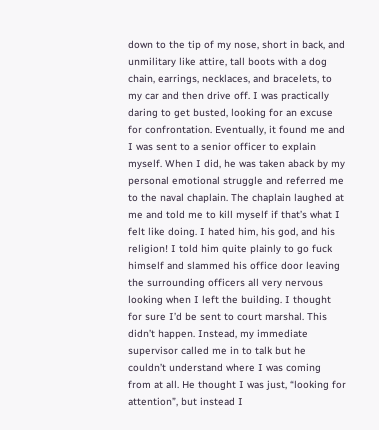down to the tip of my nose, short in back, and unmilitary like attire, tall boots with a dog chain, earrings, necklaces, and bracelets, to my car and then drive off. I was practically daring to get busted, looking for an excuse for confrontation. Eventually, it found me and I was sent to a senior officer to explain myself. When I did, he was taken aback by my personal emotional struggle and referred me to the naval chaplain. The chaplain laughed at me and told me to kill myself if that’s what I felt like doing. I hated him, his god, and his religion! I told him quite plainly to go fuck himself and slammed his office door leaving the surrounding officers all very nervous looking when I left the building. I thought for sure I’d be sent to court marshal. This didn’t happen. Instead, my immediate supervisor called me in to talk but he couldn’t understand where I was coming from at all. He thought I was just, “looking for attention”, but instead I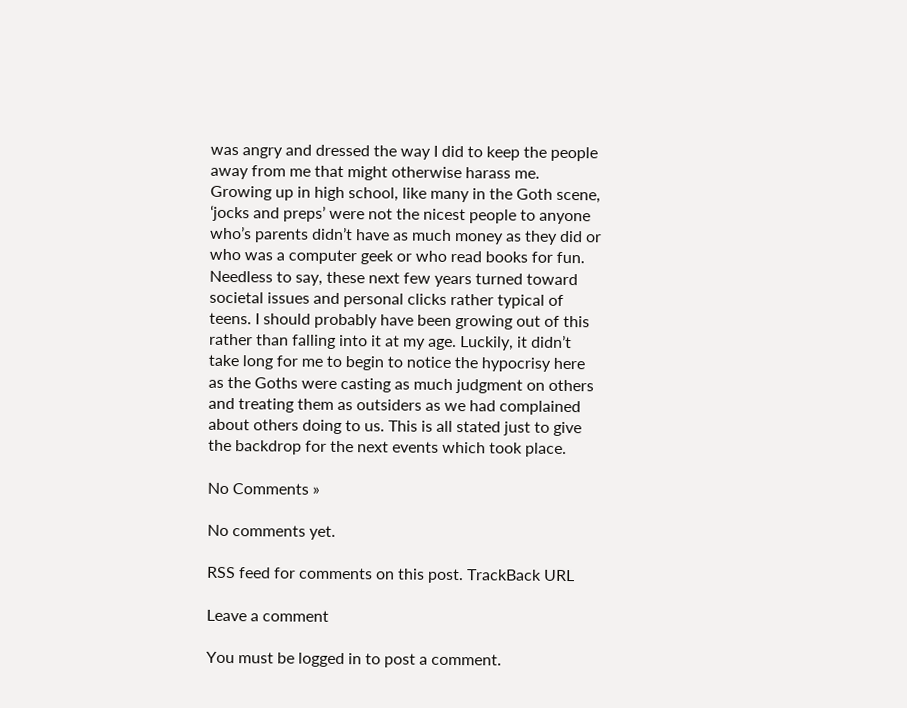was angry and dressed the way I did to keep the people away from me that might otherwise harass me. Growing up in high school, like many in the Goth scene, ‘jocks and preps’ were not the nicest people to anyone who’s parents didn’t have as much money as they did or who was a computer geek or who read books for fun. Needless to say, these next few years turned toward societal issues and personal clicks rather typical of teens. I should probably have been growing out of this rather than falling into it at my age. Luckily, it didn’t take long for me to begin to notice the hypocrisy here as the Goths were casting as much judgment on others and treating them as outsiders as we had complained about others doing to us. This is all stated just to give the backdrop for the next events which took place.

No Comments »

No comments yet.

RSS feed for comments on this post. TrackBack URL

Leave a comment

You must be logged in to post a comment.